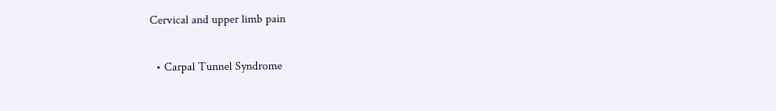Cervical and upper limb pain

  • Carpal Tunnel Syndrome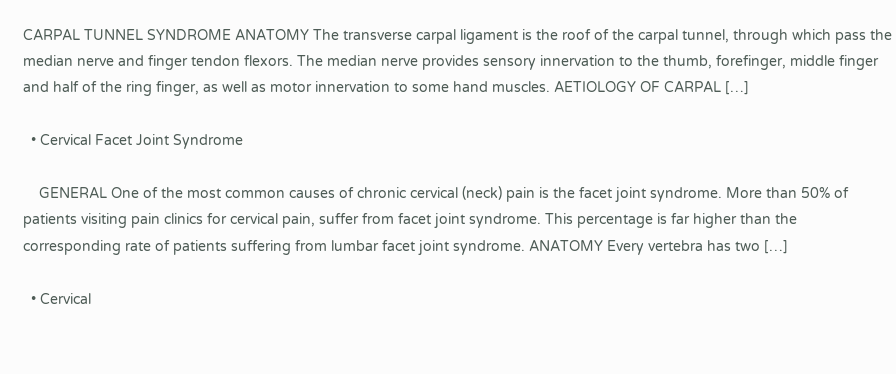CARPAL TUNNEL SYNDROME ANATOMY The transverse carpal ligament is the roof of the carpal tunnel, through which pass the median nerve and finger tendon flexors. The median nerve provides sensory innervation to the thumb, forefinger, middle finger and half of the ring finger, as well as motor innervation to some hand muscles. AETIOLOGY OF CARPAL […]

  • Cervical Facet Joint Syndrome

    GENERAL One of the most common causes of chronic cervical (neck) pain is the facet joint syndrome. More than 50% of patients visiting pain clinics for cervical pain, suffer from facet joint syndrome. This percentage is far higher than the corresponding rate of patients suffering from lumbar facet joint syndrome. ANATOMY Every vertebra has two […]

  • Cervical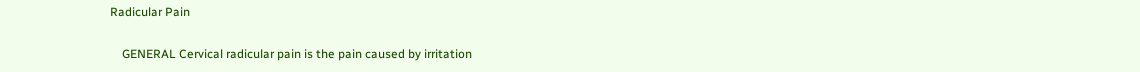Radicular Pain

    GENERAL Cervical radicular pain is the pain caused by irritation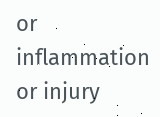or inflammation or injury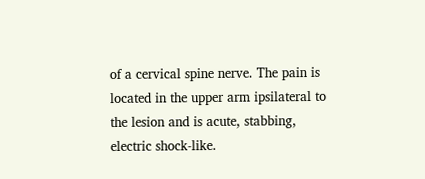of a cervical spine nerve. The pain is located in the upper arm ipsilateral to the lesion and is acute, stabbing, electric shock-like.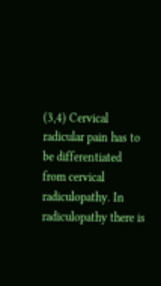(3,4) Cervical radicular pain has to be differentiated from cervical radiculopathy. In radiculopathy there is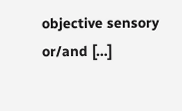objective sensory or/and […]